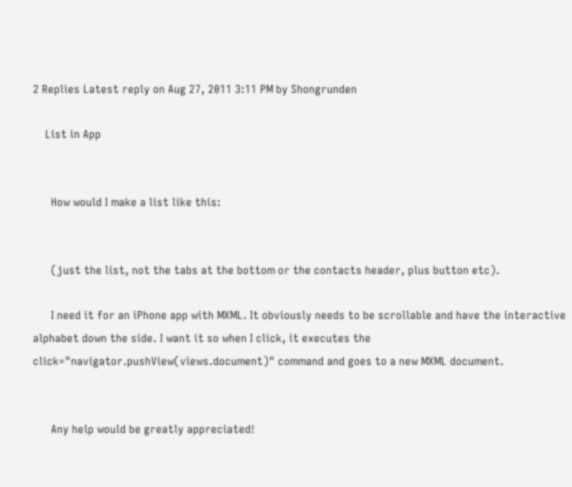2 Replies Latest reply on Aug 27, 2011 3:11 PM by Shongrunden

    List in App


      How would I make a list like this:


      (just the list, not the tabs at the bottom or the contacts header, plus button etc).

      I need it for an iPhone app with MXML. It obviously needs to be scrollable and have the interactive alphabet down the side. I want it so when I click, it executes the click="navigator.pushView(views.document)" command and goes to a new MXML document.


      Any help would be greatly appreciated!